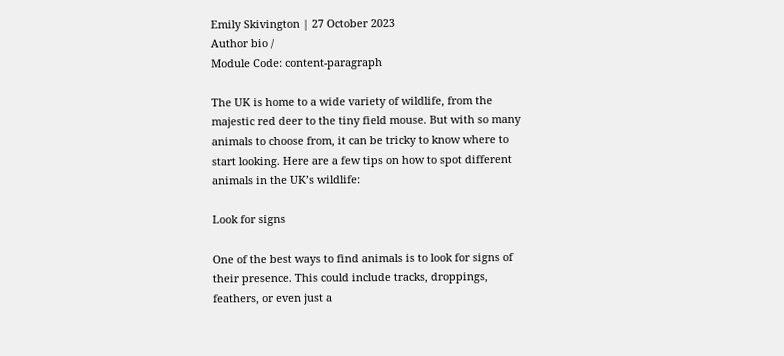Emily Skivington | 27 October 2023
Author bio /
Module Code: content-paragraph

The UK is home to a wide variety of wildlife, from the majestic red deer to the tiny field mouse. But with so many animals to choose from, it can be tricky to know where to start looking. Here are a few tips on how to spot different animals in the UK’s wildlife:

Look for signs

One of the best ways to find animals is to look for signs of their presence. This could include tracks, droppings, feathers, or even just a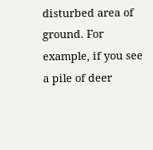disturbed area of ground. For example, if you see a pile of deer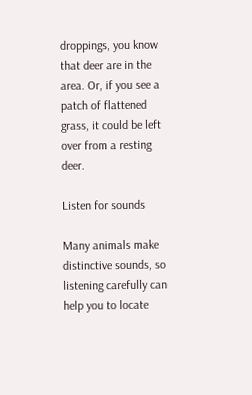droppings, you know that deer are in the area. Or, if you see a patch of flattened grass, it could be left over from a resting deer.

Listen for sounds

Many animals make distinctive sounds, so listening carefully can help you to locate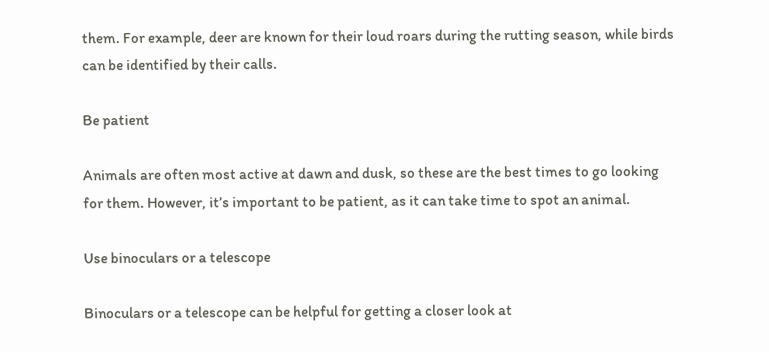them. For example, deer are known for their loud roars during the rutting season, while birds can be identified by their calls.

Be patient

Animals are often most active at dawn and dusk, so these are the best times to go looking for them. However, it’s important to be patient, as it can take time to spot an animal.

Use binoculars or a telescope

Binoculars or a telescope can be helpful for getting a closer look at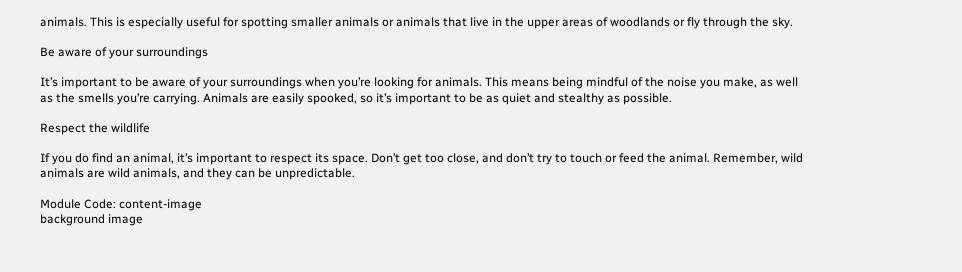animals. This is especially useful for spotting smaller animals or animals that live in the upper areas of woodlands or fly through the sky.

Be aware of your surroundings

It’s important to be aware of your surroundings when you’re looking for animals. This means being mindful of the noise you make, as well as the smells you’re carrying. Animals are easily spooked, so it’s important to be as quiet and stealthy as possible.

Respect the wildlife

If you do find an animal, it’s important to respect its space. Don’t get too close, and don’t try to touch or feed the animal. Remember, wild animals are wild animals, and they can be unpredictable.

Module Code: content-image
background image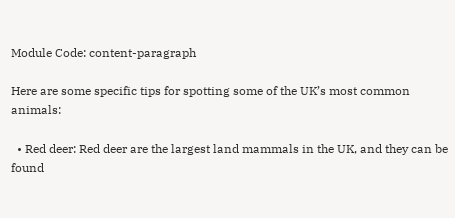Module Code: content-paragraph

Here are some specific tips for spotting some of the UK’s most common animals:

  • Red deer: Red deer are the largest land mammals in the UK, and they can be found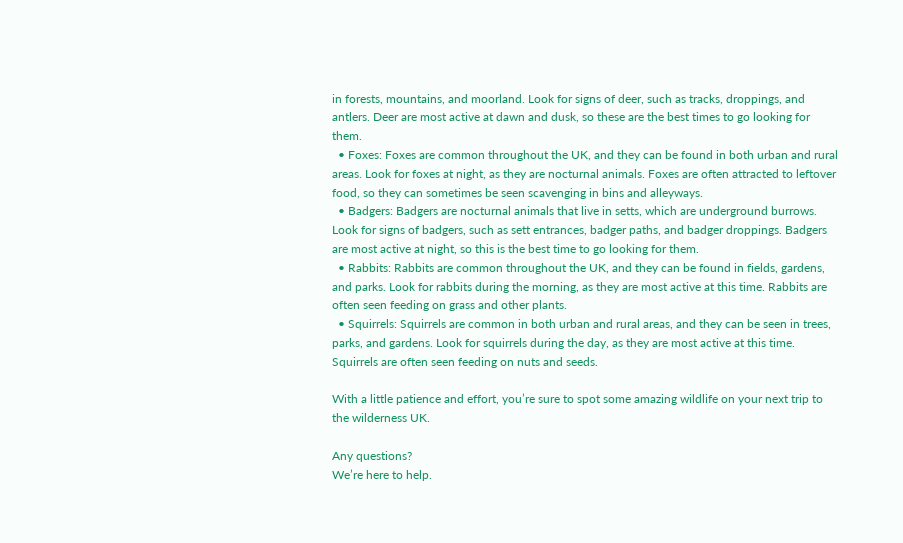in forests, mountains, and moorland. Look for signs of deer, such as tracks, droppings, and antlers. Deer are most active at dawn and dusk, so these are the best times to go looking for them.
  • Foxes: Foxes are common throughout the UK, and they can be found in both urban and rural areas. Look for foxes at night, as they are nocturnal animals. Foxes are often attracted to leftover food, so they can sometimes be seen scavenging in bins and alleyways.
  • Badgers: Badgers are nocturnal animals that live in setts, which are underground burrows. Look for signs of badgers, such as sett entrances, badger paths, and badger droppings. Badgers are most active at night, so this is the best time to go looking for them.
  • Rabbits: Rabbits are common throughout the UK, and they can be found in fields, gardens, and parks. Look for rabbits during the morning, as they are most active at this time. Rabbits are often seen feeding on grass and other plants.
  • Squirrels: Squirrels are common in both urban and rural areas, and they can be seen in trees, parks, and gardens. Look for squirrels during the day, as they are most active at this time. Squirrels are often seen feeding on nuts and seeds.

With a little patience and effort, you’re sure to spot some amazing wildlife on your next trip to the wilderness UK.

Any questions?
We’re here to help.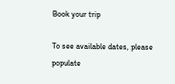Book your trip

To see available dates, please populate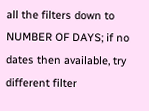all the filters down to NUMBER OF DAYS; if no dates then available, try different filter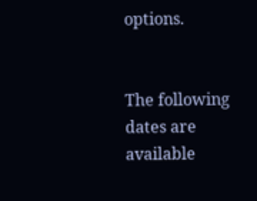options.


The following dates are available